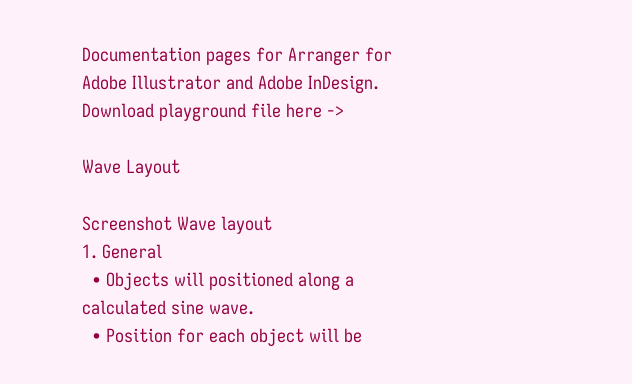Documentation pages for Arranger for Adobe Illustrator and Adobe InDesign.
Download playground file here ->

Wave Layout

Screenshot Wave layout
1. General
  • Objects will positioned along a calculated sine wave.
  • Position for each object will be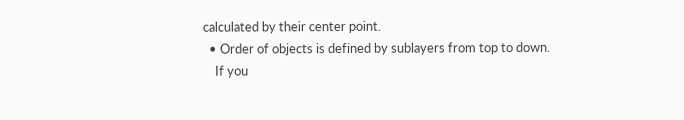calculated by their center point.
  • Order of objects is defined by sublayers from top to down.
    If you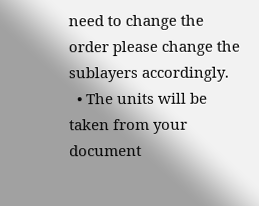need to change the order please change the sublayers accordingly.
  • The units will be taken from your document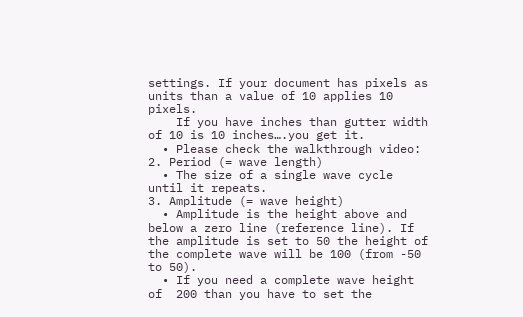settings. If your document has pixels as units than a value of 10 applies 10 pixels.
    If you have inches than gutter width of 10 is 10 inches….you get it.
  • Please check the walkthrough video:
2. Period (= wave length)
  • The size of a single wave cycle until it repeats.
3. Amplitude (= wave height)
  • Amplitude is the height above and below a zero line (reference line). If the amplitude is set to 50 the height of the complete wave will be 100 (from -50 to 50).
  • If you need a complete wave height of  200 than you have to set the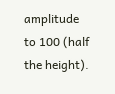amplitude to 100 (half the height).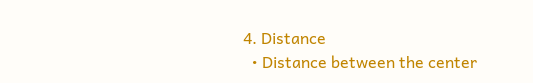4. Distance
  • Distance between the center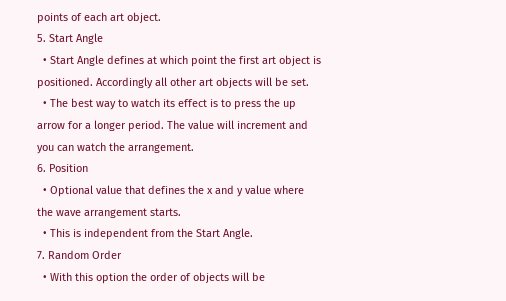points of each art object.
5. Start Angle
  • Start Angle defines at which point the first art object is positioned. Accordingly all other art objects will be set.
  • The best way to watch its effect is to press the up arrow for a longer period. The value will increment and you can watch the arrangement.
6. Position
  • Optional value that defines the x and y value where the wave arrangement starts.
  • This is independent from the Start Angle.
7. Random Order
  • With this option the order of objects will be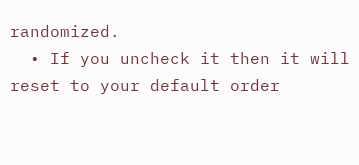randomized.
  • If you uncheck it then it will reset to your default order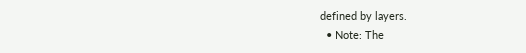defined by layers.
  • Note: The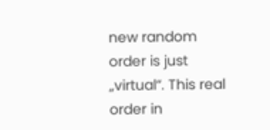new random order is just „virtual“. This real order in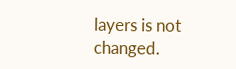layers is not changed.